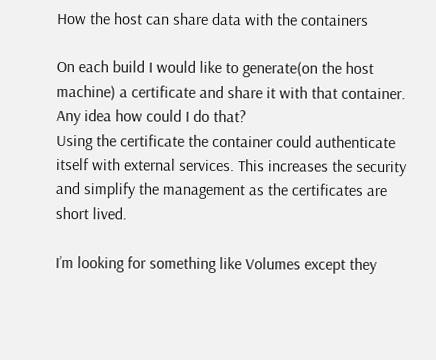How the host can share data with the containers

On each build I would like to generate(on the host machine) a certificate and share it with that container. Any idea how could I do that?
Using the certificate the container could authenticate itself with external services. This increases the security and simplify the management as the certificates are short lived.

I’m looking for something like Volumes except they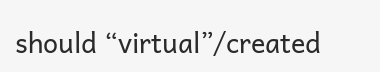should “virtual”/created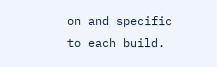on and specific to each build.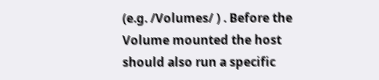(e.g. /Volumes/ ) . Before the Volume mounted the host should also run a specific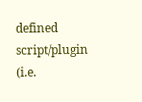defined script/plugin (i.e.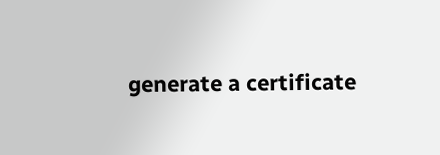generate a certificate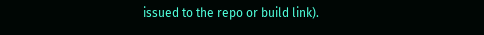issued to the repo or build link).